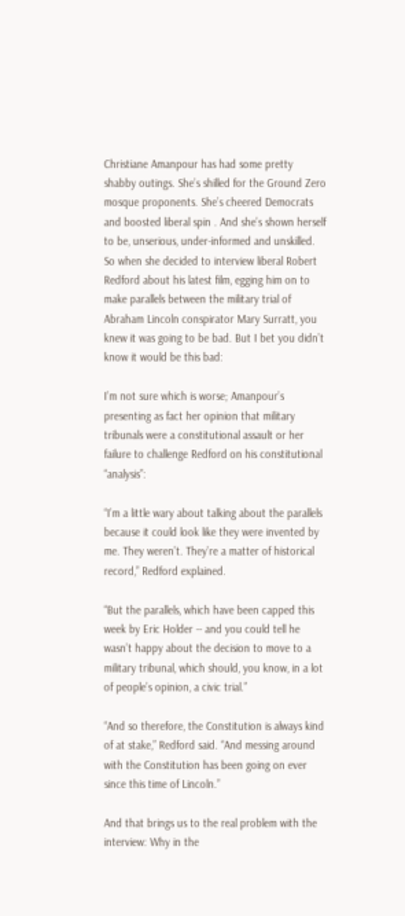Christiane Amanpour has had some pretty shabby outings. She’s shilled for the Ground Zero mosque proponents. She’s cheered Democrats and boosted liberal spin . And she’s shown herself to be, unserious, under-informed and unskilled. So when she decided to interview liberal Robert Redford about his latest film, egging him on to make parallels between the military trial of Abraham Lincoln conspirator Mary Surratt, you knew it was going to be bad. But I bet you didn’t know it would be this bad:

I’m not sure which is worse; Amanpour’s presenting as fact her opinion that military tribunals were a constitutional assault or her failure to challenge Redford on his constitutional “analysis”:

“I’m a little wary about talking about the parallels because it could look like they were invented by me. They weren’t. They’re a matter of historical record,” Redford explained.

“But the parallels, which have been capped this week by Eric Holder -- and you could tell he wasn’t happy about the decision to move to a military tribunal, which should, you know, in a lot of people’s opinion, a civic trial.”

“And so therefore, the Constitution is always kind of at stake,” Redford said. “And messing around with the Constitution has been going on ever since this time of Lincoln.”

And that brings us to the real problem with the interview: Why in the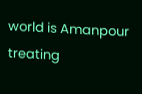world is Amanpour treating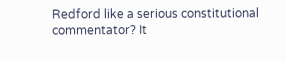Redford like a serious constitutional commentator? It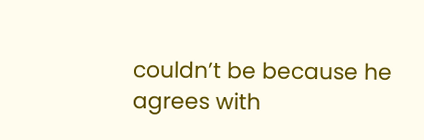couldn’t be because he agrees with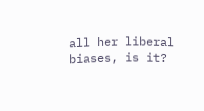all her liberal biases, is it?